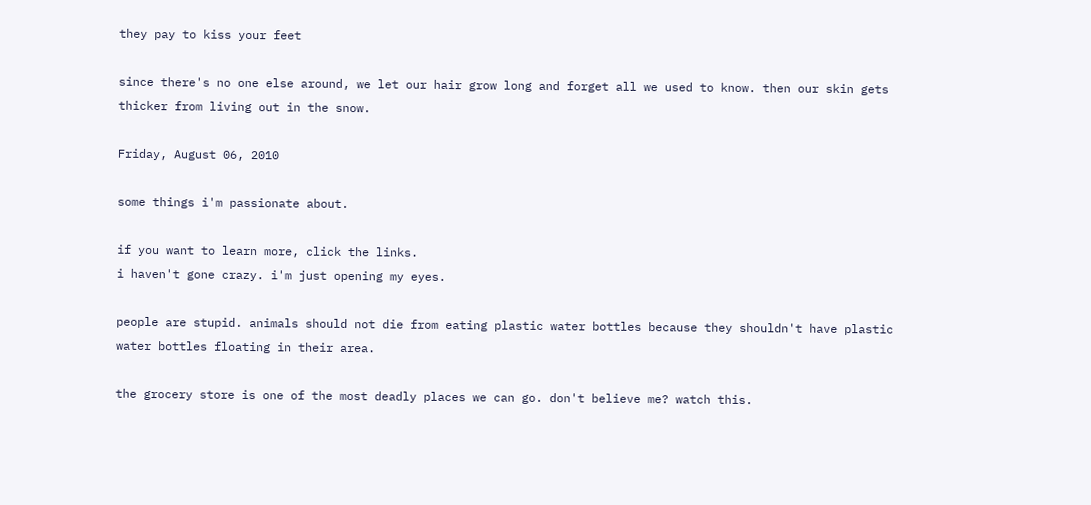they pay to kiss your feet

since there's no one else around, we let our hair grow long and forget all we used to know. then our skin gets thicker from living out in the snow.

Friday, August 06, 2010

some things i'm passionate about.

if you want to learn more, click the links.
i haven't gone crazy. i'm just opening my eyes.

people are stupid. animals should not die from eating plastic water bottles because they shouldn't have plastic water bottles floating in their area.

the grocery store is one of the most deadly places we can go. don't believe me? watch this.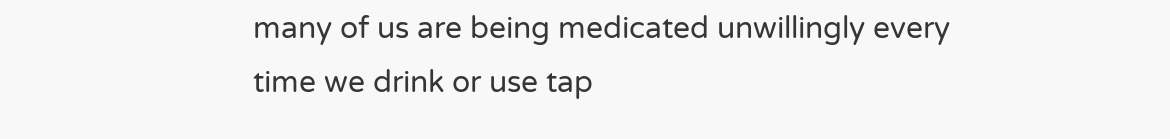many of us are being medicated unwillingly every time we drink or use tap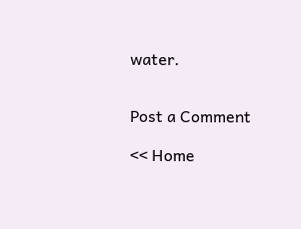water.


Post a Comment

<< Home